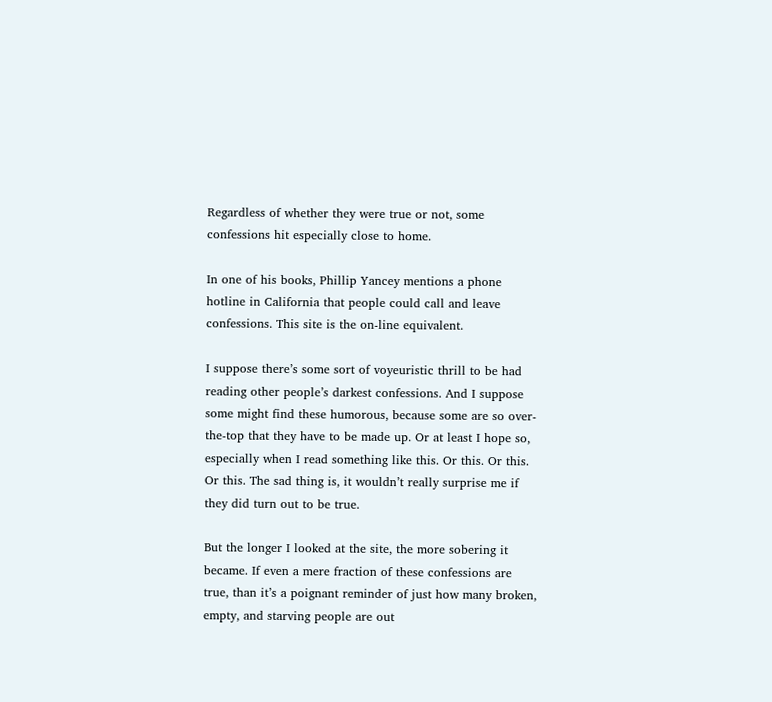Regardless of whether they were true or not, some confessions hit especially close to home.

In one of his books, Phillip Yancey mentions a phone hotline in California that people could call and leave confessions. This site is the on-line equivalent.

I suppose there’s some sort of voyeuristic thrill to be had reading other people’s darkest confessions. And I suppose some might find these humorous, because some are so over-the-top that they have to be made up. Or at least I hope so, especially when I read something like this. Or this. Or this. Or this. The sad thing is, it wouldn’t really surprise me if they did turn out to be true.

But the longer I looked at the site, the more sobering it became. If even a mere fraction of these confessions are true, than it’s a poignant reminder of just how many broken, empty, and starving people are out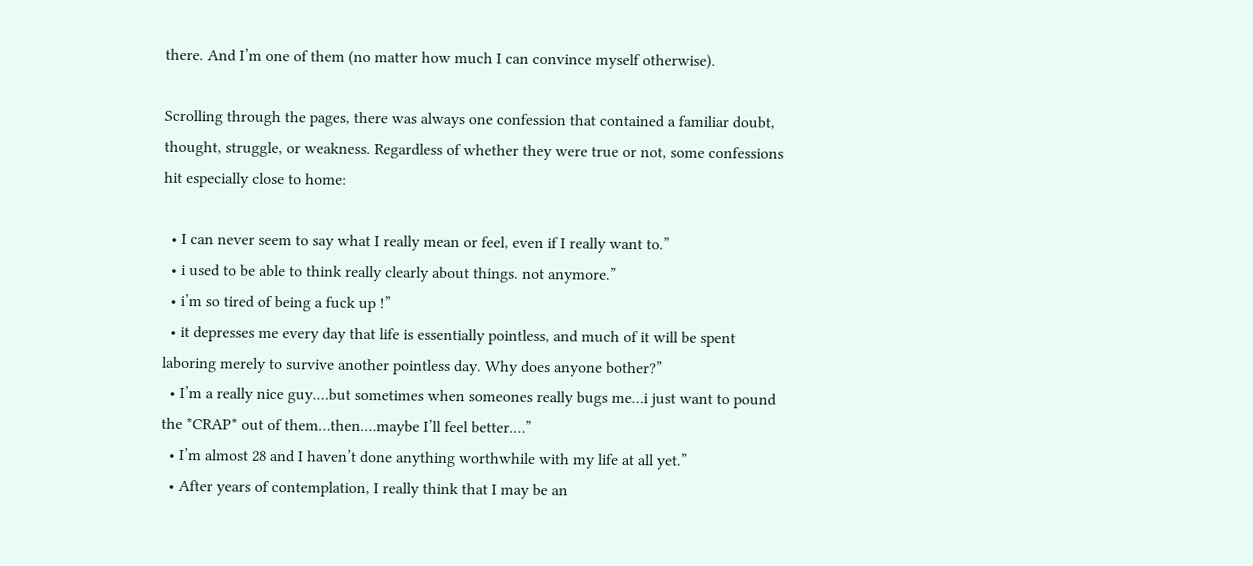there. And I’m one of them (no matter how much I can convince myself otherwise).

Scrolling through the pages, there was always one confession that contained a familiar doubt, thought, struggle, or weakness. Regardless of whether they were true or not, some confessions hit especially close to home:

  • I can never seem to say what I really mean or feel, even if I really want to.”
  • i used to be able to think really clearly about things. not anymore.”
  • i’m so tired of being a fuck up !”
  • it depresses me every day that life is essentially pointless, and much of it will be spent laboring merely to survive another pointless day. Why does anyone bother?”
  • I’m a really nice guy.…but sometimes when someones really bugs me…i just want to pound the *CRAP* out of them…then.…maybe I’ll feel better.…”
  • I’m almost 28 and I haven’t done anything worthwhile with my life at all yet.”
  • After years of contemplation, I really think that I may be an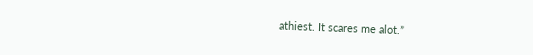athiest. It scares me alot.”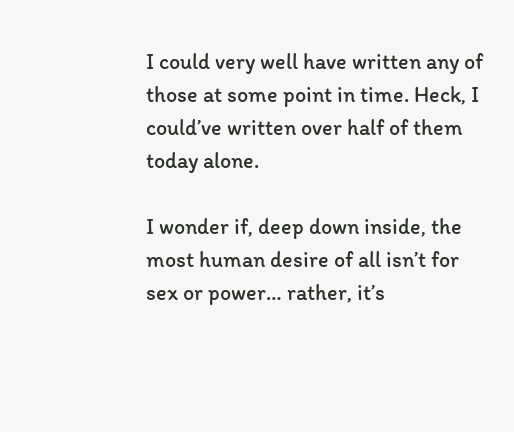I could very well have written any of those at some point in time. Heck, I could’ve written over half of them today alone.

I wonder if, deep down inside, the most human desire of all isn’t for sex or power… rather, it’s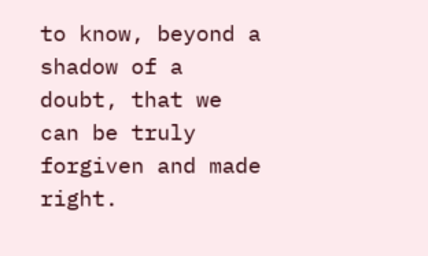to know, beyond a shadow of a doubt, that we can be truly forgiven and made right.